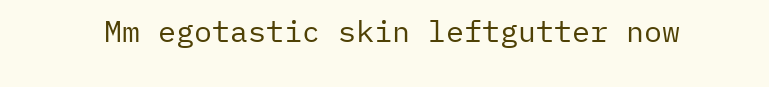Mm egotastic skin leftgutter now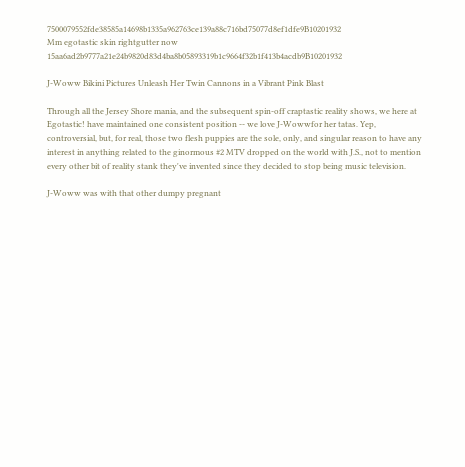7500079552fde38585a14698b1335a962763ce139a88c716bd75077d8ef1dfe9B10201932
Mm egotastic skin rightgutter now 15aa6ad2b9777a21e24b9820d83d4ba8b05893319b1c9664f32b1f413b4acdb9B10201932

J-Woww Bikini Pictures Unleash Her Twin Cannons in a Vibrant Pink Blast

Through all the Jersey Shore mania, and the subsequent spin-off craptastic reality shows, we here at Egotastic! have maintained one consistent position -- we love J-Wowwfor her tatas. Yep, controversial, but, for real, those two flesh puppies are the sole, only, and singular reason to have any interest in anything related to the ginormous #2 MTV dropped on the world with J.S., not to mention every other bit of reality stank they've invented since they decided to stop being music television.

J-Woww was with that other dumpy pregnant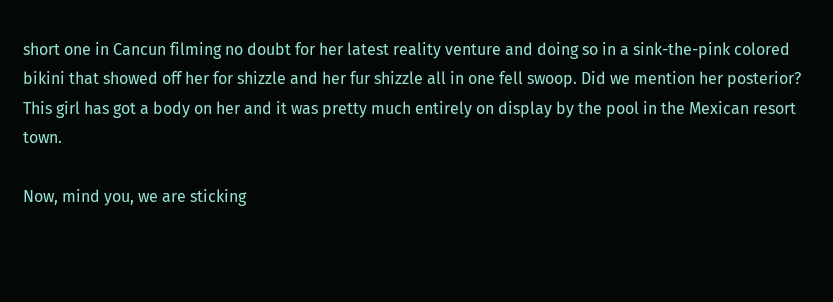short one in Cancun filming no doubt for her latest reality venture and doing so in a sink-the-pink colored bikini that showed off her for shizzle and her fur shizzle all in one fell swoop. Did we mention her posterior? This girl has got a body on her and it was pretty much entirely on display by the pool in the Mexican resort town.

Now, mind you, we are sticking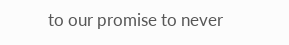to our promise to never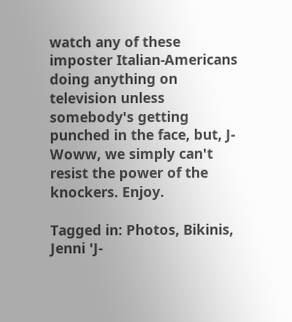watch any of these imposter Italian-Americans doing anything on television unless somebody's getting punched in the face, but, J-Woww, we simply can't resist the power of the knockers. Enjoy.

Tagged in: Photos, Bikinis, Jenni 'J-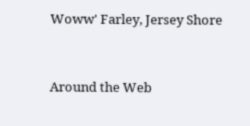Woww' Farley, Jersey Shore


Around the Web